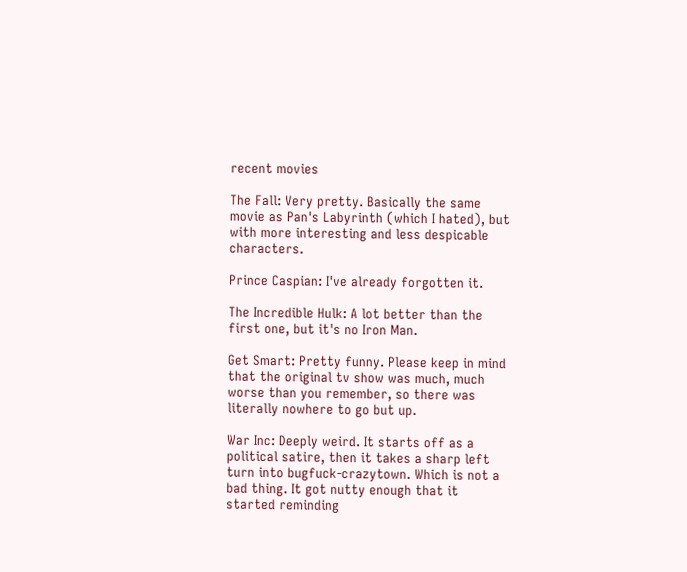recent movies

The Fall: Very pretty. Basically the same movie as Pan's Labyrinth (which I hated), but with more interesting and less despicable characters.

Prince Caspian: I've already forgotten it.

The Incredible Hulk: A lot better than the first one, but it's no Iron Man.

Get Smart: Pretty funny. Please keep in mind that the original tv show was much, much worse than you remember, so there was literally nowhere to go but up.

War Inc: Deeply weird. It starts off as a political satire, then it takes a sharp left turn into bugfuck-crazytown. Which is not a bad thing. It got nutty enough that it started reminding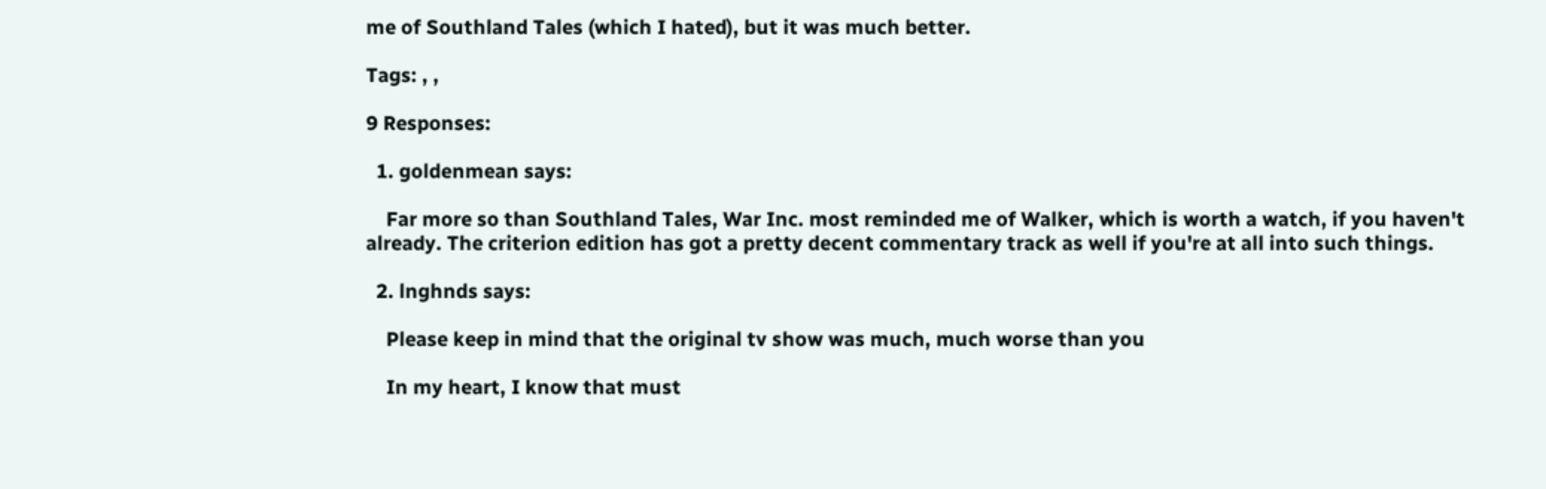me of Southland Tales (which I hated), but it was much better.

Tags: , ,

9 Responses:

  1. goldenmean says:

    Far more so than Southland Tales, War Inc. most reminded me of Walker, which is worth a watch, if you haven't already. The criterion edition has got a pretty decent commentary track as well if you're at all into such things.

  2. lnghnds says:

    Please keep in mind that the original tv show was much, much worse than you

    In my heart, I know that must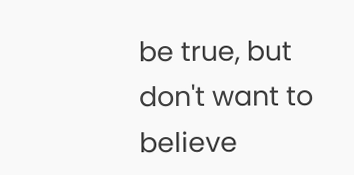be true, but don't want to believe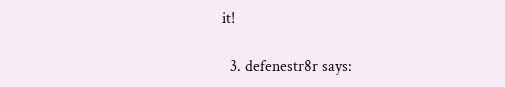it!

  3. defenestr8r says: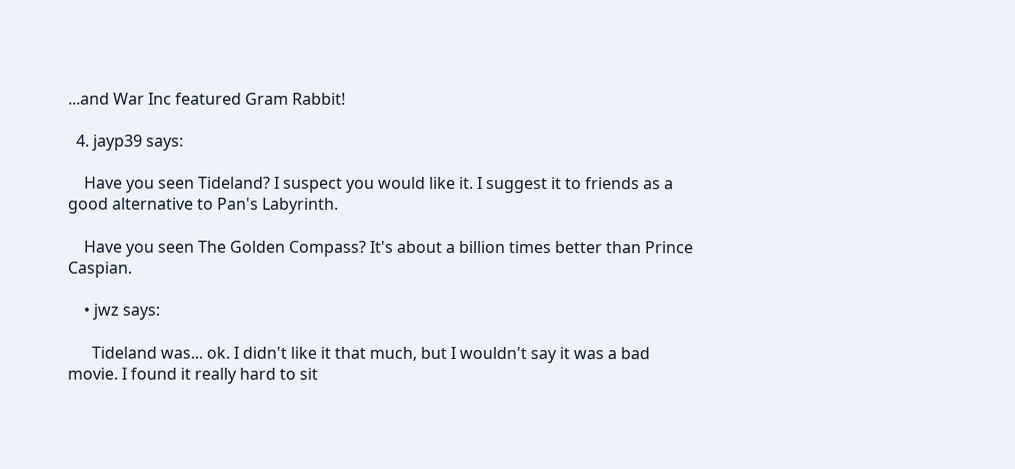...and War Inc featured Gram Rabbit!

  4. jayp39 says:

    Have you seen Tideland? I suspect you would like it. I suggest it to friends as a good alternative to Pan's Labyrinth.

    Have you seen The Golden Compass? It's about a billion times better than Prince Caspian.

    • jwz says:

      Tideland was... ok. I didn't like it that much, but I wouldn't say it was a bad movie. I found it really hard to sit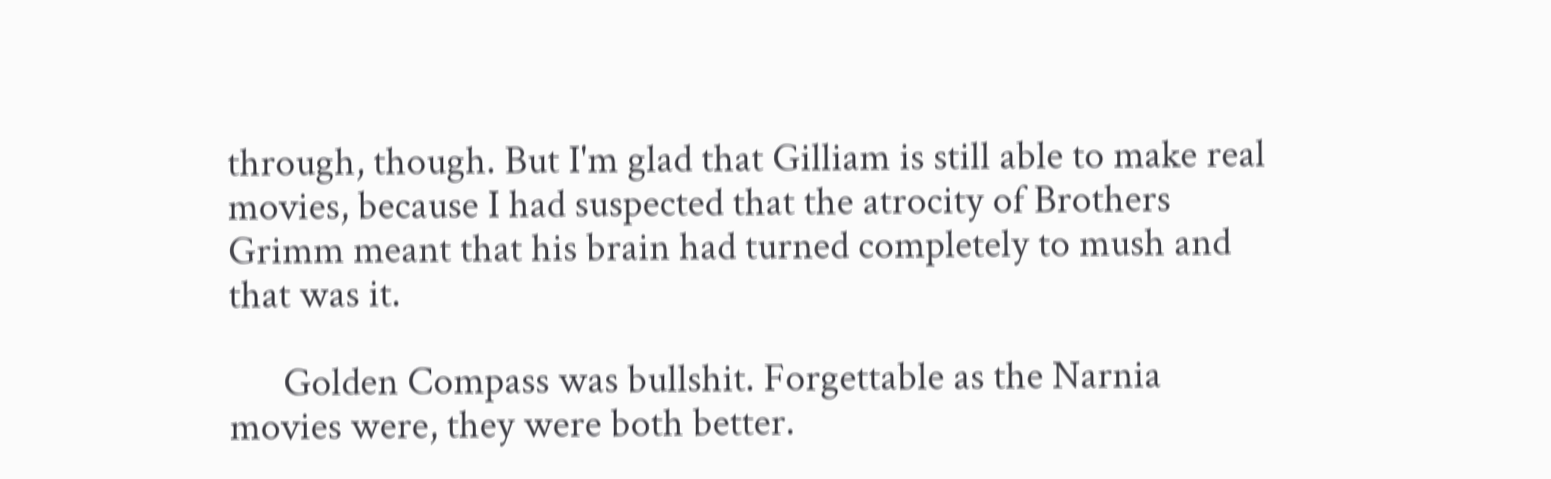through, though. But I'm glad that Gilliam is still able to make real movies, because I had suspected that the atrocity of Brothers Grimm meant that his brain had turned completely to mush and that was it.

      Golden Compass was bullshit. Forgettable as the Narnia movies were, they were both better.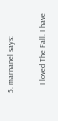5. marnanel says:

    I loved The Fall. I have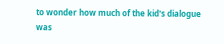to wonder how much of the kid's dialogue was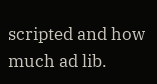scripted and how much ad lib.